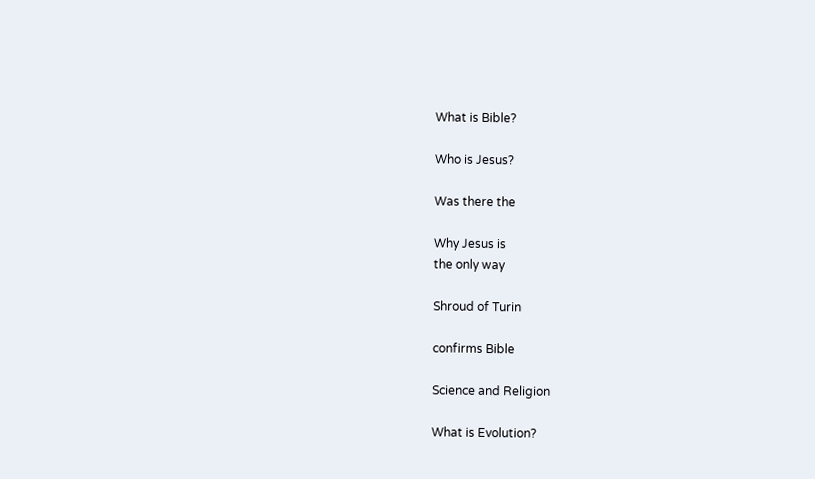What is Bible?

Who is Jesus?

Was there the

Why Jesus is
the only way

Shroud of Turin

confirms Bible

Science and Religion

What is Evolution?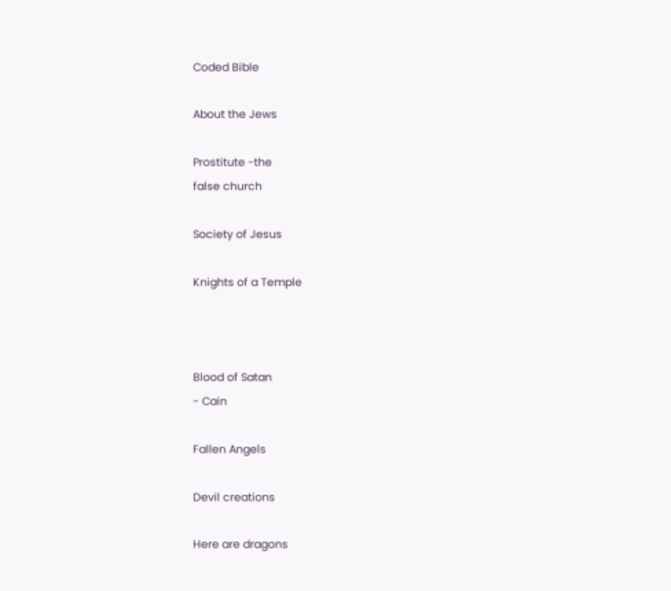Coded Bible

About the Jews

Prostitute -the
false church

Society of Jesus

Knights of a Temple



Blood of Satan
- Cain

Fallen Angels

Devil creations

Here are dragons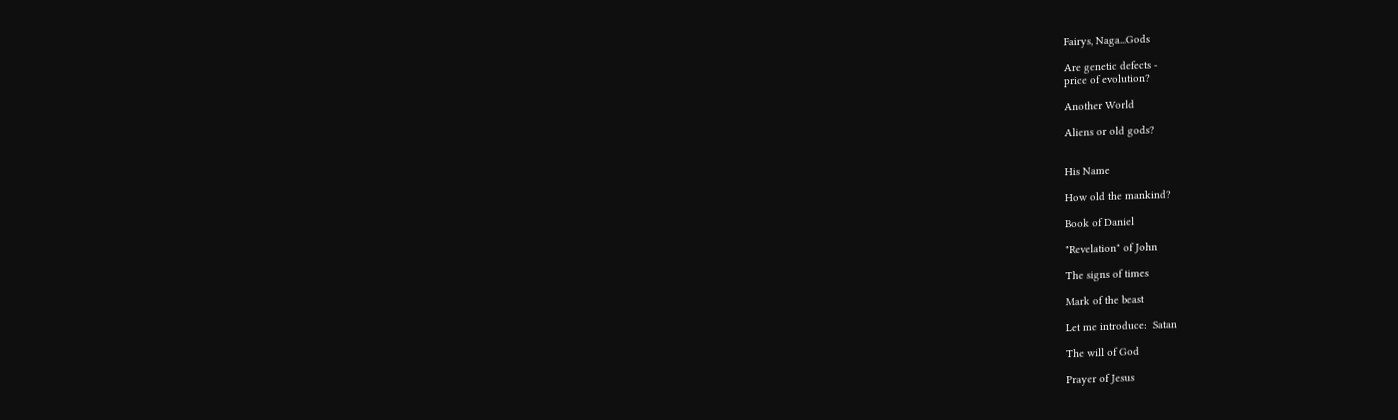Fairys, Naga...Gods

Are genetic defects -
price of evolution?

Another World

Aliens or old gods?


His Name

How old the mankind?

Book of Daniel

"Revelation" of John

The signs of times

Mark of the beast

Let me introduce:  Satan

The will of God

Prayer of Jesus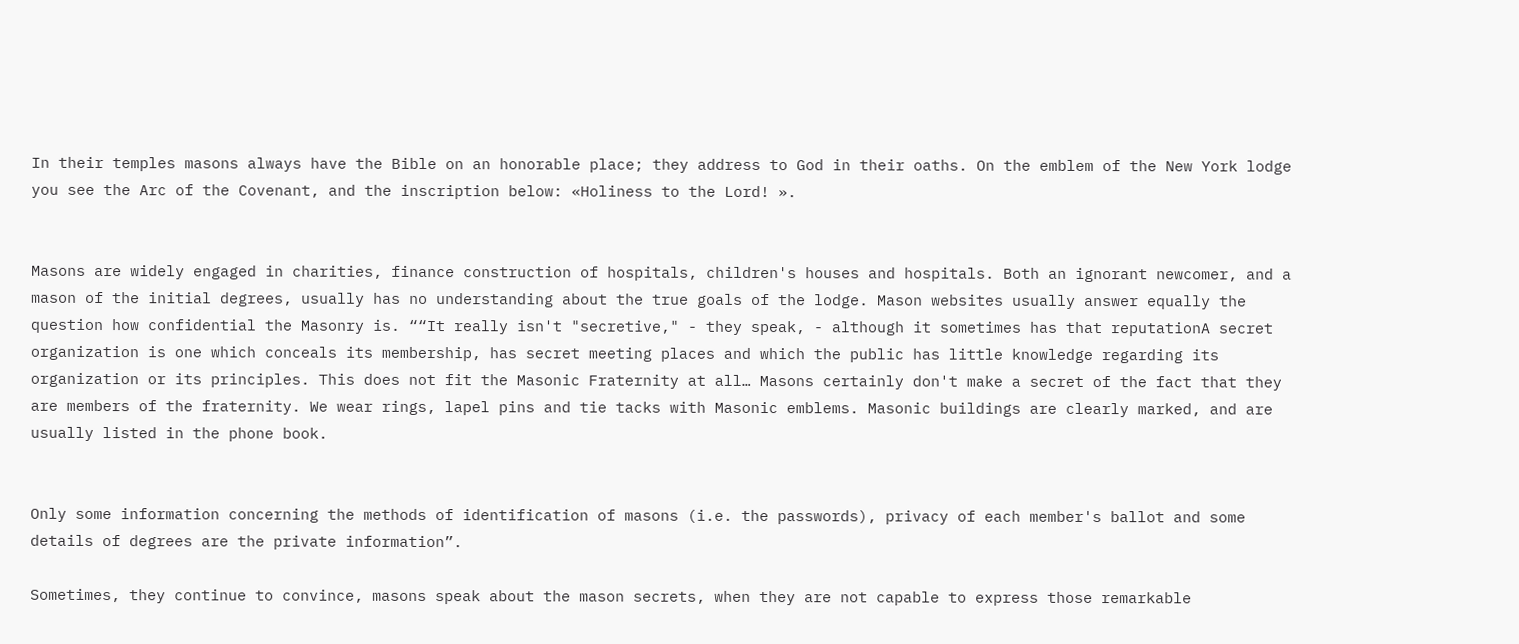In their temples masons always have the Bible on an honorable place; they address to God in their oaths. On the emblem of the New York lodge you see the Arc of the Covenant, and the inscription below: «Holiness to the Lord! ».


Masons are widely engaged in charities, finance construction of hospitals, children's houses and hospitals. Both an ignorant newcomer, and a mason of the initial degrees, usually has no understanding about the true goals of the lodge. Mason websites usually answer equally the question how confidential the Masonry is. ““It really isn't "secretive," - they speak, - although it sometimes has that reputationA secret organization is one which conceals its membership, has secret meeting places and which the public has little knowledge regarding its organization or its principles. This does not fit the Masonic Fraternity at all… Masons certainly don't make a secret of the fact that they are members of the fraternity. We wear rings, lapel pins and tie tacks with Masonic emblems. Masonic buildings are clearly marked, and are usually listed in the phone book.


Only some information concerning the methods of identification of masons (i.e. the passwords), privacy of each member's ballot and some details of degrees are the private information”.

Sometimes, they continue to convince, masons speak about the mason secrets, when they are not capable to express those remarkable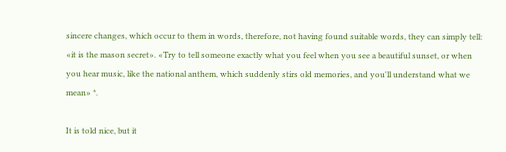sincere changes, which occur to them in words, therefore, not having found suitable words, they can simply tell: «it is the mason secret». «Try to tell someone exactly what you feel when you see a beautiful sunset, or when you hear music, like the national anthem, which suddenly stirs old memories, and you'll understand what we mean» *.

It is told nice, but it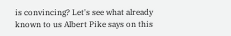is convincing? Let's see what already known to us Albert Pike says on this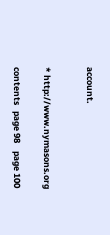account.


* http://www.nymasons.org

contents   page 98    page 100